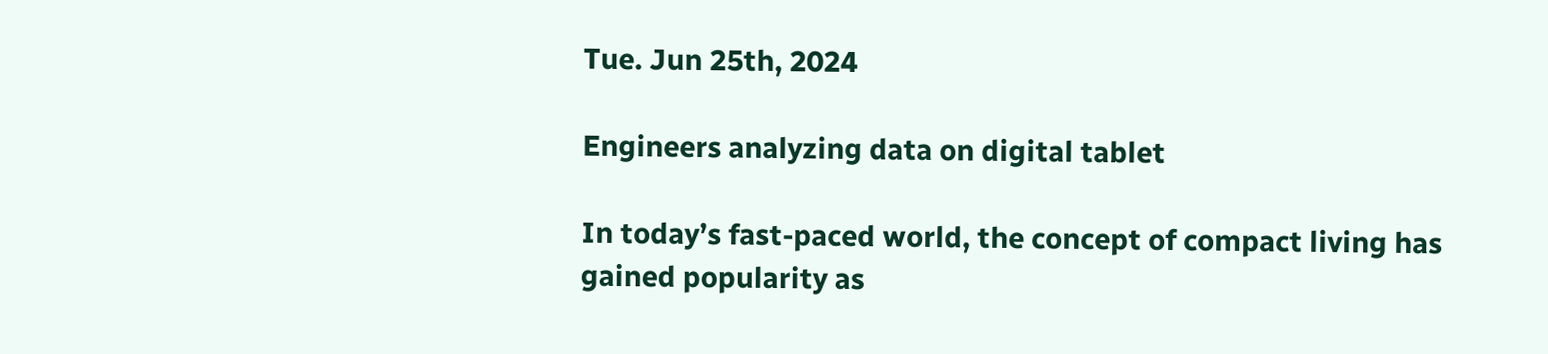Tue. Jun 25th, 2024

Engineers analyzing data on digital tablet

In today’s fast-paced world, the concept of compact living has gained popularity as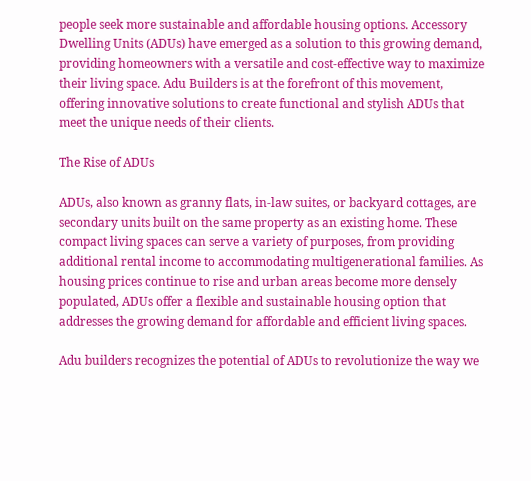people seek more sustainable and affordable housing options. Accessory Dwelling Units (ADUs) have emerged as a solution to this growing demand, providing homeowners with a versatile and cost-effective way to maximize their living space. Adu Builders is at the forefront of this movement, offering innovative solutions to create functional and stylish ADUs that meet the unique needs of their clients.

The Rise of ADUs

ADUs, also known as granny flats, in-law suites, or backyard cottages, are secondary units built on the same property as an existing home. These compact living spaces can serve a variety of purposes, from providing additional rental income to accommodating multigenerational families. As housing prices continue to rise and urban areas become more densely populated, ADUs offer a flexible and sustainable housing option that addresses the growing demand for affordable and efficient living spaces.

Adu builders recognizes the potential of ADUs to revolutionize the way we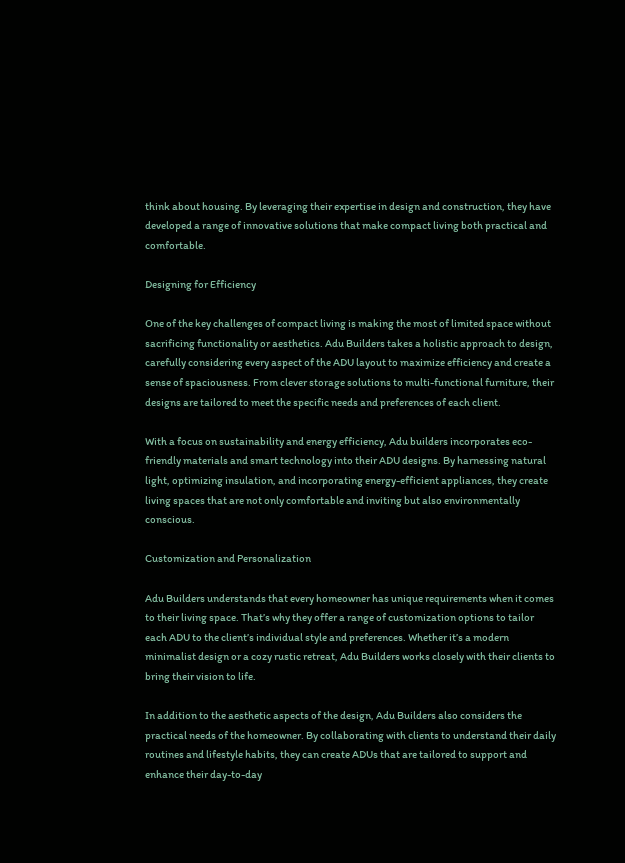think about housing. By leveraging their expertise in design and construction, they have developed a range of innovative solutions that make compact living both practical and comfortable.

Designing for Efficiency

One of the key challenges of compact living is making the most of limited space without sacrificing functionality or aesthetics. Adu Builders takes a holistic approach to design, carefully considering every aspect of the ADU layout to maximize efficiency and create a sense of spaciousness. From clever storage solutions to multi-functional furniture, their designs are tailored to meet the specific needs and preferences of each client.

With a focus on sustainability and energy efficiency, Adu builders incorporates eco-friendly materials and smart technology into their ADU designs. By harnessing natural light, optimizing insulation, and incorporating energy-efficient appliances, they create living spaces that are not only comfortable and inviting but also environmentally conscious.

Customization and Personalization

Adu Builders understands that every homeowner has unique requirements when it comes to their living space. That’s why they offer a range of customization options to tailor each ADU to the client’s individual style and preferences. Whether it’s a modern minimalist design or a cozy rustic retreat, Adu Builders works closely with their clients to bring their vision to life.

In addition to the aesthetic aspects of the design, Adu Builders also considers the practical needs of the homeowner. By collaborating with clients to understand their daily routines and lifestyle habits, they can create ADUs that are tailored to support and enhance their day-to-day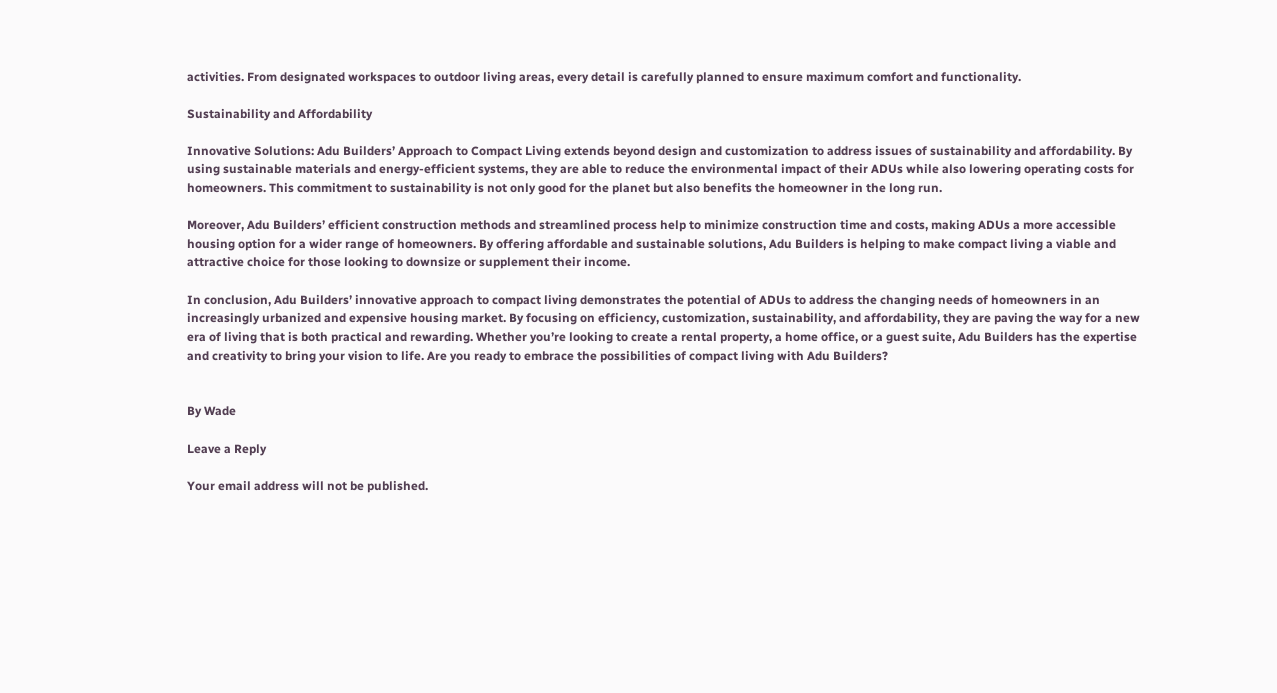activities. From designated workspaces to outdoor living areas, every detail is carefully planned to ensure maximum comfort and functionality.

Sustainability and Affordability

Innovative Solutions: Adu Builders’ Approach to Compact Living extends beyond design and customization to address issues of sustainability and affordability. By using sustainable materials and energy-efficient systems, they are able to reduce the environmental impact of their ADUs while also lowering operating costs for homeowners. This commitment to sustainability is not only good for the planet but also benefits the homeowner in the long run.

Moreover, Adu Builders’ efficient construction methods and streamlined process help to minimize construction time and costs, making ADUs a more accessible housing option for a wider range of homeowners. By offering affordable and sustainable solutions, Adu Builders is helping to make compact living a viable and attractive choice for those looking to downsize or supplement their income.

In conclusion, Adu Builders’ innovative approach to compact living demonstrates the potential of ADUs to address the changing needs of homeowners in an increasingly urbanized and expensive housing market. By focusing on efficiency, customization, sustainability, and affordability, they are paving the way for a new era of living that is both practical and rewarding. Whether you’re looking to create a rental property, a home office, or a guest suite, Adu Builders has the expertise and creativity to bring your vision to life. Are you ready to embrace the possibilities of compact living with Adu Builders?


By Wade

Leave a Reply

Your email address will not be published.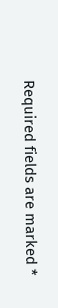Required fields are marked *